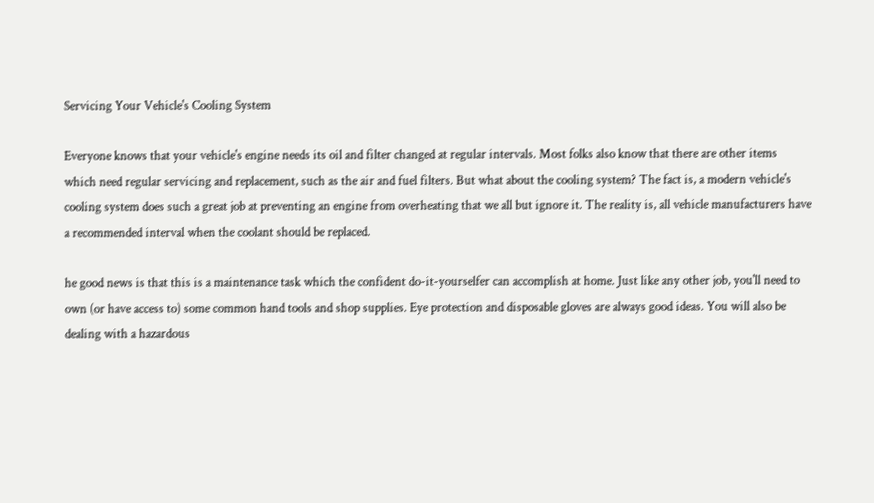Servicing Your Vehicle's Cooling System

Everyone knows that your vehicle's engine needs its oil and filter changed at regular intervals. Most folks also know that there are other items which need regular servicing and replacement, such as the air and fuel filters. But what about the cooling system? The fact is, a modern vehicle's cooling system does such a great job at preventing an engine from overheating that we all but ignore it. The reality is, all vehicle manufacturers have a recommended interval when the coolant should be replaced.

he good news is that this is a maintenance task which the confident do-it-yourselfer can accomplish at home. Just like any other job, you'll need to own (or have access to) some common hand tools and shop supplies. Eye protection and disposable gloves are always good ideas. You will also be dealing with a hazardous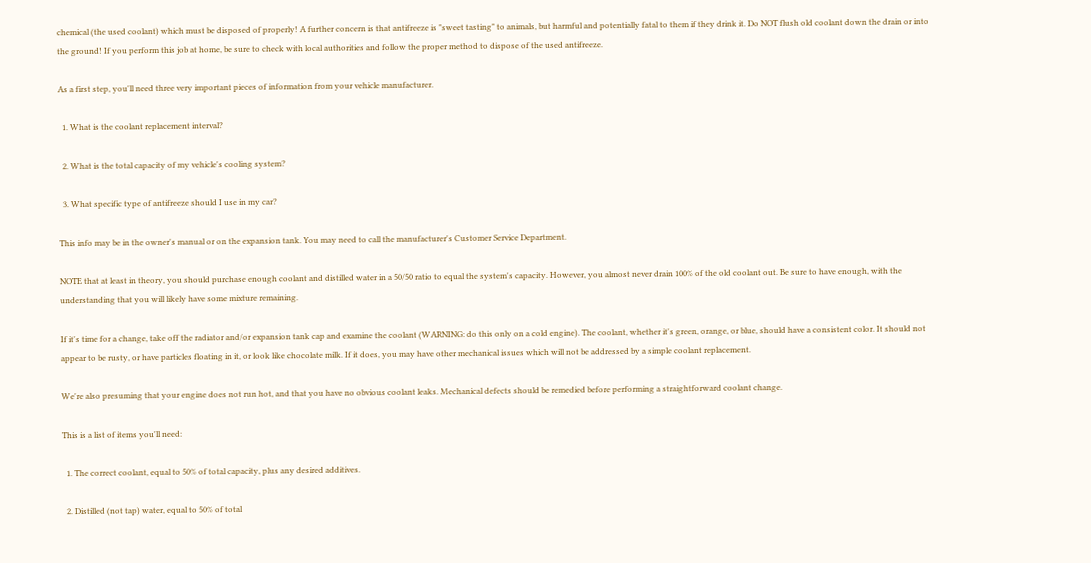chemical (the used coolant) which must be disposed of properly! A further concern is that antifreeze is "sweet tasting" to animals, but harmful and potentially fatal to them if they drink it. Do NOT flush old coolant down the drain or into the ground! If you perform this job at home, be sure to check with local authorities and follow the proper method to dispose of the used antifreeze.

As a first step, you'll need three very important pieces of information from your vehicle manufacturer.

  1. What is the coolant replacement interval?

  2. What is the total capacity of my vehicle's cooling system?

  3. What specific type of antifreeze should I use in my car?

This info may be in the owner's manual or on the expansion tank. You may need to call the manufacturer's Customer Service Department.

NOTE that at least in theory, you should purchase enough coolant and distilled water in a 50/50 ratio to equal the system's capacity. However, you almost never drain 100% of the old coolant out. Be sure to have enough, with the understanding that you will likely have some mixture remaining.

If it's time for a change, take off the radiator and/or expansion tank cap and examine the coolant (WARNING: do this only on a cold engine). The coolant, whether it's green, orange, or blue, should have a consistent color. It should not appear to be rusty, or have particles floating in it, or look like chocolate milk. If it does, you may have other mechanical issues which will not be addressed by a simple coolant replacement.

We're also presuming that your engine does not run hot, and that you have no obvious coolant leaks. Mechanical defects should be remedied before performing a straightforward coolant change.

This is a list of items you'll need:

  1. The correct coolant, equal to 50% of total capacity, plus any desired additives.

  2. Distilled (not tap) water, equal to 50% of total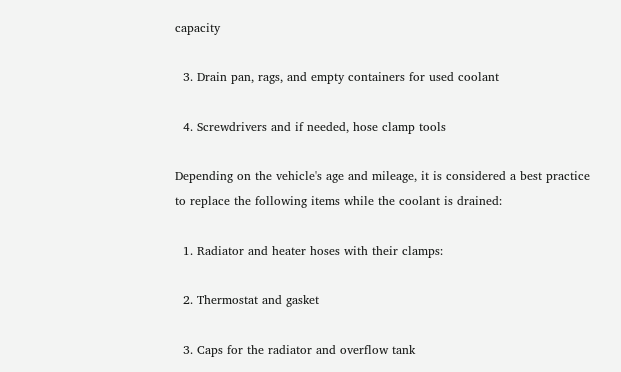capacity

  3. Drain pan, rags, and empty containers for used coolant

  4. Screwdrivers and if needed, hose clamp tools

Depending on the vehicle's age and mileage, it is considered a best practice to replace the following items while the coolant is drained:

  1. Radiator and heater hoses with their clamps:

  2. Thermostat and gasket

  3. Caps for the radiator and overflow tank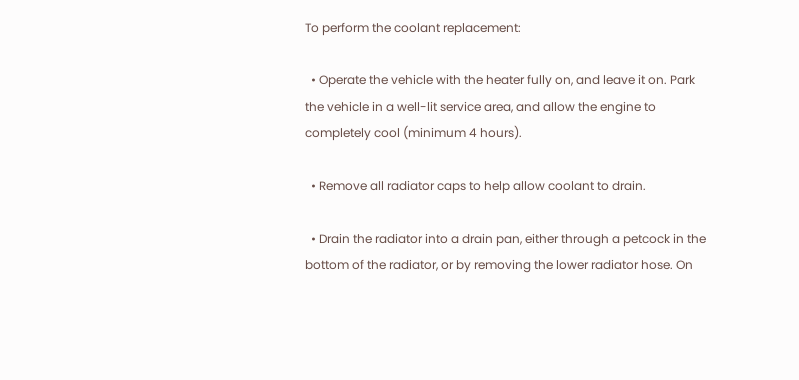To perform the coolant replacement:

  • Operate the vehicle with the heater fully on, and leave it on. Park the vehicle in a well-lit service area, and allow the engine to completely cool (minimum 4 hours).

  • Remove all radiator caps to help allow coolant to drain.

  • Drain the radiator into a drain pan, either through a petcock in the bottom of the radiator, or by removing the lower radiator hose. On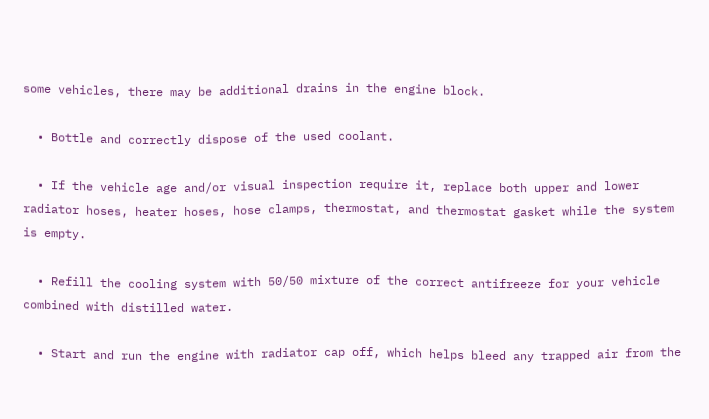some vehicles, there may be additional drains in the engine block.

  • Bottle and correctly dispose of the used coolant.

  • If the vehicle age and/or visual inspection require it, replace both upper and lower radiator hoses, heater hoses, hose clamps, thermostat, and thermostat gasket while the system is empty.

  • Refill the cooling system with 50/50 mixture of the correct antifreeze for your vehicle combined with distilled water.

  • Start and run the engine with radiator cap off, which helps bleed any trapped air from the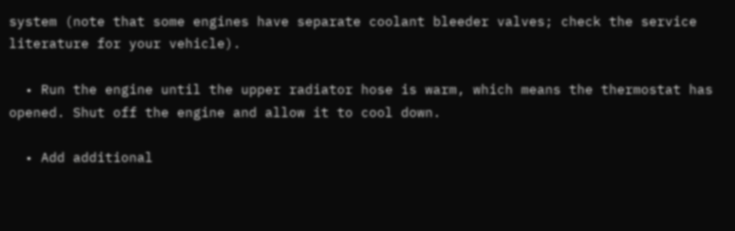system (note that some engines have separate coolant bleeder valves; check the service literature for your vehicle).

  • Run the engine until the upper radiator hose is warm, which means the thermostat has opened. Shut off the engine and allow it to cool down.

  • Add additional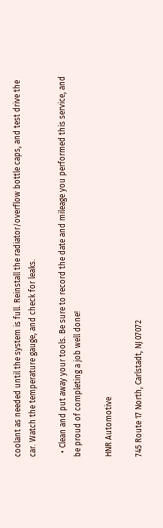coolant as needed until the system is full. Reinstall the radiator/overflow bottle caps, and test drive the car. Watch the temperature gauge, and check for leaks.

  • Clean and put away your tools. Be sure to record the date and mileage you performed this service, and be proud of completing a job well done!

HNR Automotive

745 Route 17 North, Carlstadt, NJ 07072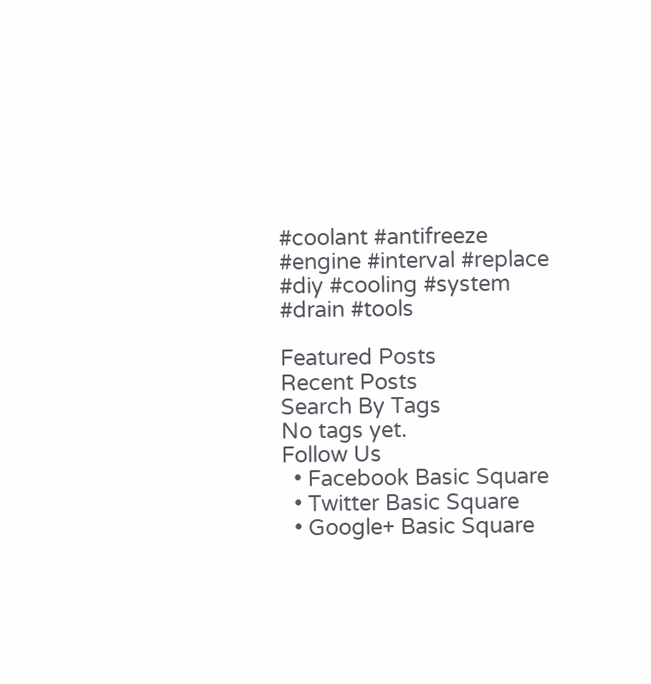#coolant #antifreeze #engine #interval #replace #diy #cooling #system #drain #tools

Featured Posts
Recent Posts
Search By Tags
No tags yet.
Follow Us
  • Facebook Basic Square
  • Twitter Basic Square
  • Google+ Basic Square